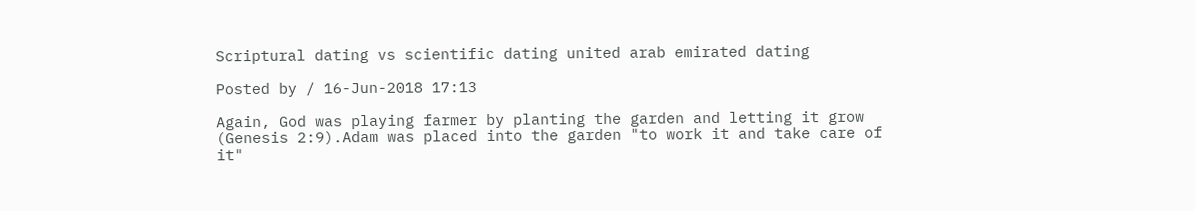Scriptural dating vs scientific dating united arab emirated dating

Posted by / 16-Jun-2018 17:13

Again, God was playing farmer by planting the garden and letting it grow (Genesis 2:9).Adam was placed into the garden "to work it and take care of it"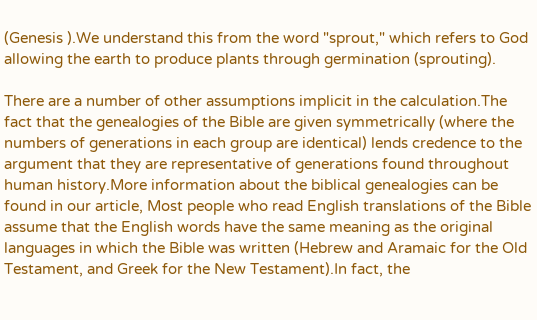(Genesis ).We understand this from the word "sprout," which refers to God allowing the earth to produce plants through germination (sprouting).

There are a number of other assumptions implicit in the calculation.The fact that the genealogies of the Bible are given symmetrically (where the numbers of generations in each group are identical) lends credence to the argument that they are representative of generations found throughout human history.More information about the biblical genealogies can be found in our article, Most people who read English translations of the Bible assume that the English words have the same meaning as the original languages in which the Bible was written (Hebrew and Aramaic for the Old Testament, and Greek for the New Testament).In fact, the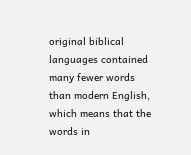original biblical languages contained many fewer words than modern English, which means that the words in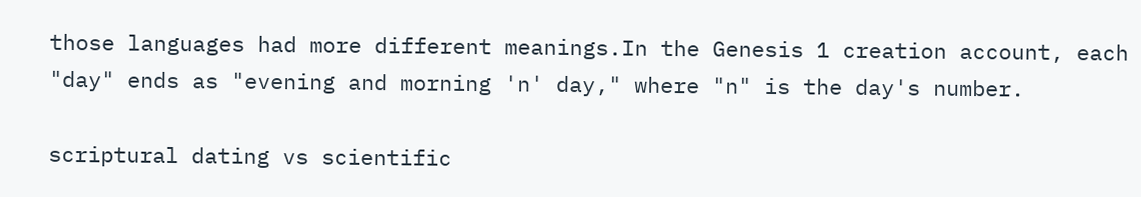those languages had more different meanings.In the Genesis 1 creation account, each "day" ends as "evening and morning 'n' day," where "n" is the day's number.

scriptural dating vs scientific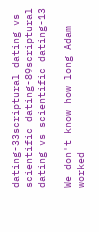dating-33scriptural dating vs scientific dating-89scriptural dating vs scientific dating-13

We don't know how long Adam worked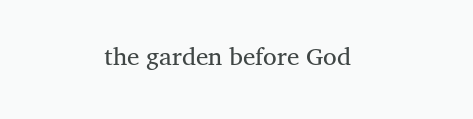the garden before God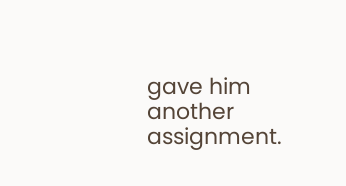gave him another assignment.